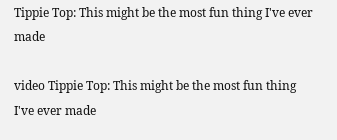Tippie Top: This might be the most fun thing I've ever made

video Tippie Top: This might be the most fun thing I've ever made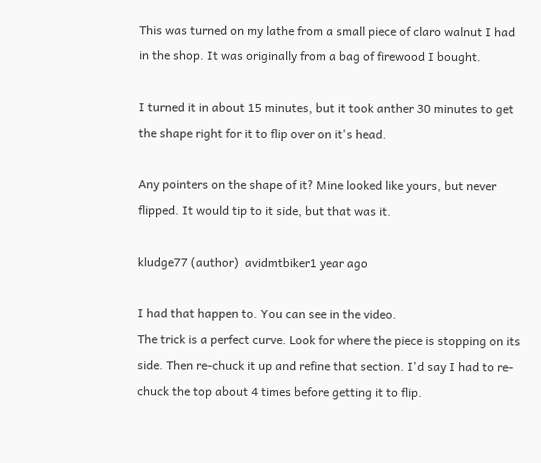This was turned on my lathe from a small piece of claro walnut I had in the shop. It was originally from a bag of firewood I bought.

I turned it in about 15 minutes, but it took anther 30 minutes to get the shape right for it to flip over on it's head.

Any pointers on the shape of it? Mine looked like yours, but never flipped. It would tip to it side, but that was it.

kludge77 (author)  avidmtbiker1 year ago

I had that happen to. You can see in the video.
The trick is a perfect curve. Look for where the piece is stopping on its side. Then re-chuck it up and refine that section. I'd say I had to re-chuck the top about 4 times before getting it to flip.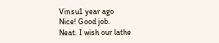Vinsu1 year ago
Nice! Good job.
Neat. I wish our lathe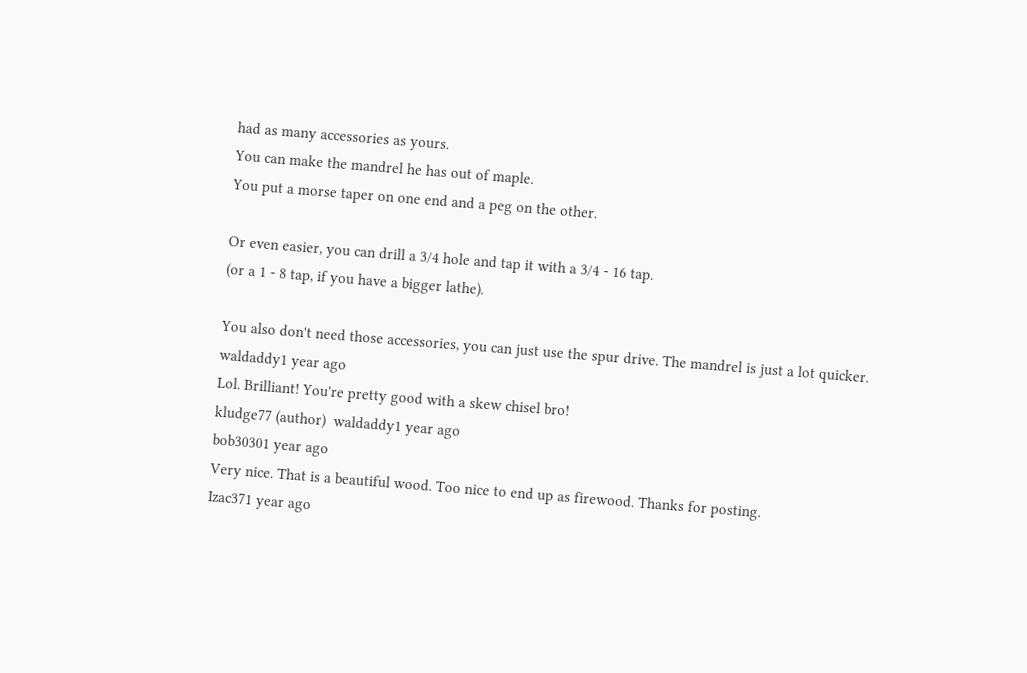had as many accessories as yours.
You can make the mandrel he has out of maple.
You put a morse taper on one end and a peg on the other.

Or even easier, you can drill a 3/4 hole and tap it with a 3/4 - 16 tap.
(or a 1 - 8 tap, if you have a bigger lathe).

You also don't need those accessories, you can just use the spur drive. The mandrel is just a lot quicker.
waldaddy1 year ago
Lol. Brilliant! You're pretty good with a skew chisel bro!
kludge77 (author)  waldaddy1 year ago
bob30301 year ago
Very nice. That is a beautiful wood. Too nice to end up as firewood. Thanks for posting.
Izac371 year ago